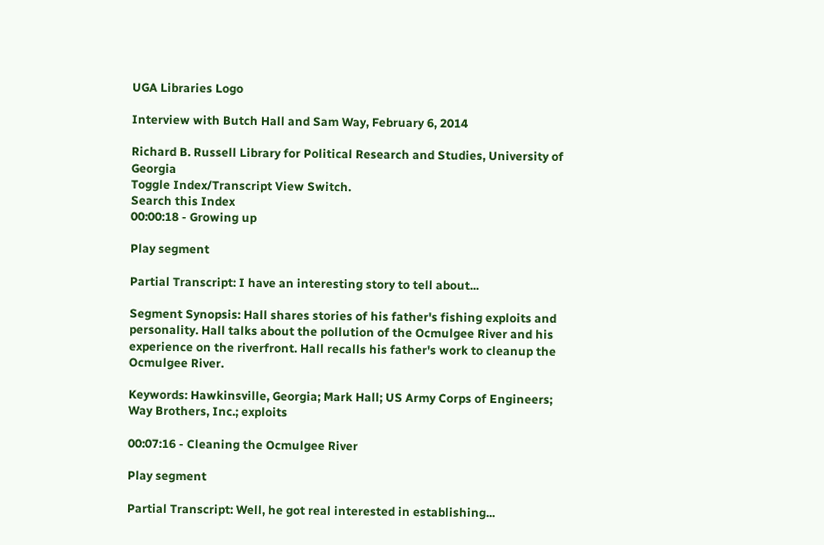UGA Libraries Logo

Interview with Butch Hall and Sam Way, February 6, 2014

Richard B. Russell Library for Political Research and Studies, University of Georgia
Toggle Index/Transcript View Switch.
Search this Index
00:00:18 - Growing up

Play segment

Partial Transcript: I have an interesting story to tell about...

Segment Synopsis: Hall shares stories of his father's fishing exploits and personality. Hall talks about the pollution of the Ocmulgee River and his experience on the riverfront. Hall recalls his father's work to cleanup the Ocmulgee River.

Keywords: Hawkinsville, Georgia; Mark Hall; US Army Corps of Engineers; Way Brothers, Inc.; exploits

00:07:16 - Cleaning the Ocmulgee River

Play segment

Partial Transcript: Well, he got real interested in establishing...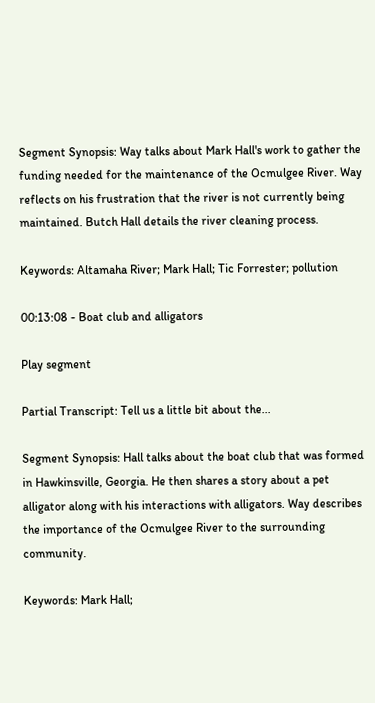Segment Synopsis: Way talks about Mark Hall's work to gather the funding needed for the maintenance of the Ocmulgee River. Way reflects on his frustration that the river is not currently being maintained. Butch Hall details the river cleaning process.

Keywords: Altamaha River; Mark Hall; Tic Forrester; pollution

00:13:08 - Boat club and alligators

Play segment

Partial Transcript: Tell us a little bit about the...

Segment Synopsis: Hall talks about the boat club that was formed in Hawkinsville, Georgia. He then shares a story about a pet alligator along with his interactions with alligators. Way describes the importance of the Ocmulgee River to the surrounding community.

Keywords: Mark Hall;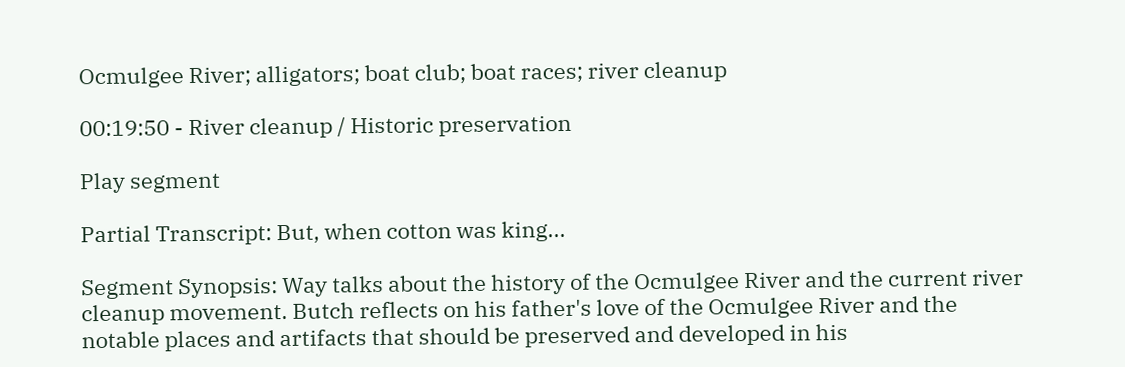Ocmulgee River; alligators; boat club; boat races; river cleanup

00:19:50 - River cleanup / Historic preservation

Play segment

Partial Transcript: But, when cotton was king...

Segment Synopsis: Way talks about the history of the Ocmulgee River and the current river cleanup movement. Butch reflects on his father's love of the Ocmulgee River and the notable places and artifacts that should be preserved and developed in his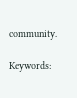community.

Keywords: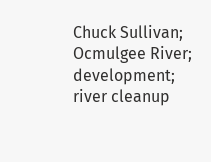Chuck Sullivan; Ocmulgee River; development; river cleanup